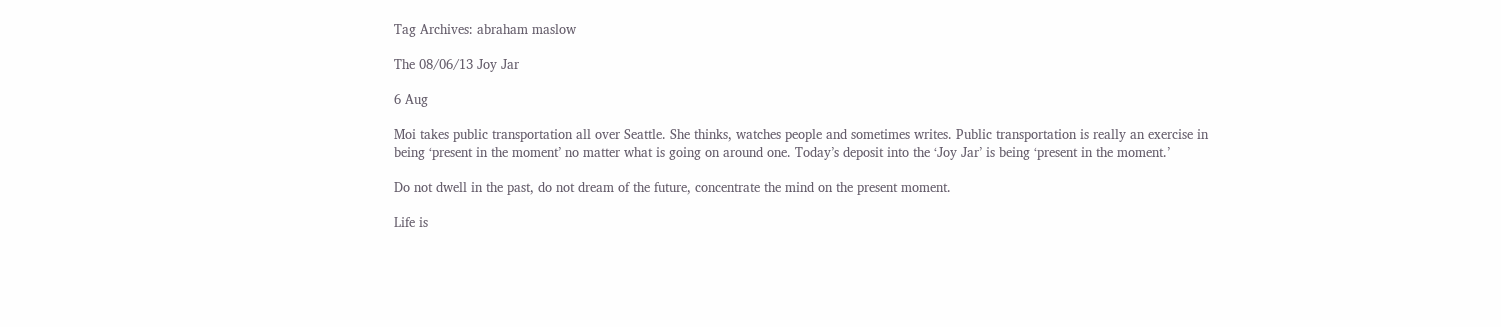Tag Archives: abraham maslow

The 08/06/13 Joy Jar

6 Aug

Moi takes public transportation all over Seattle. She thinks, watches people and sometimes writes. Public transportation is really an exercise in being ‘present in the moment’ no matter what is going on around one. Today’s deposit into the ‘Joy Jar’ is being ‘present in the moment.’

Do not dwell in the past, do not dream of the future, concentrate the mind on the present moment.

Life is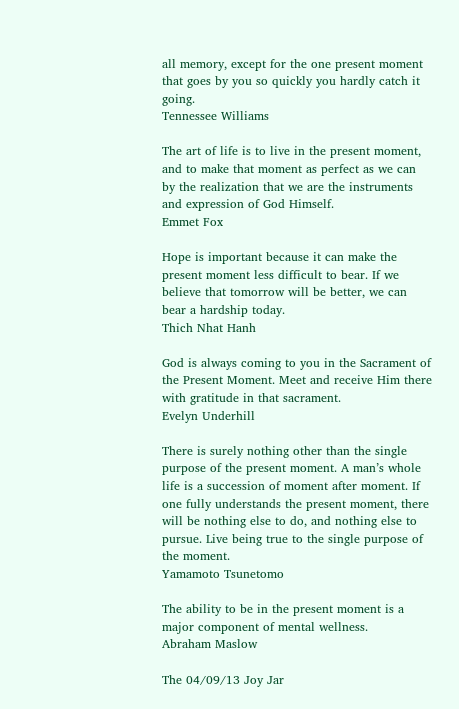all memory, except for the one present moment that goes by you so quickly you hardly catch it going.
Tennessee Williams

The art of life is to live in the present moment, and to make that moment as perfect as we can by the realization that we are the instruments and expression of God Himself.
Emmet Fox

Hope is important because it can make the present moment less difficult to bear. If we believe that tomorrow will be better, we can bear a hardship today.
Thich Nhat Hanh

God is always coming to you in the Sacrament of the Present Moment. Meet and receive Him there with gratitude in that sacrament.
Evelyn Underhill

There is surely nothing other than the single purpose of the present moment. A man’s whole life is a succession of moment after moment. If one fully understands the present moment, there will be nothing else to do, and nothing else to pursue. Live being true to the single purpose of the moment.
Yamamoto Tsunetomo

The ability to be in the present moment is a major component of mental wellness.
Abraham Maslow

The 04/09/13 Joy Jar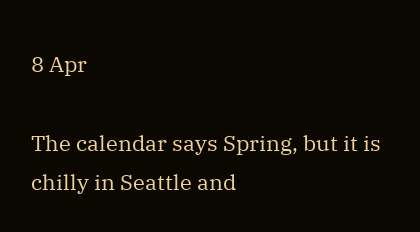8 Apr

The calendar says Spring, but it is chilly in Seattle and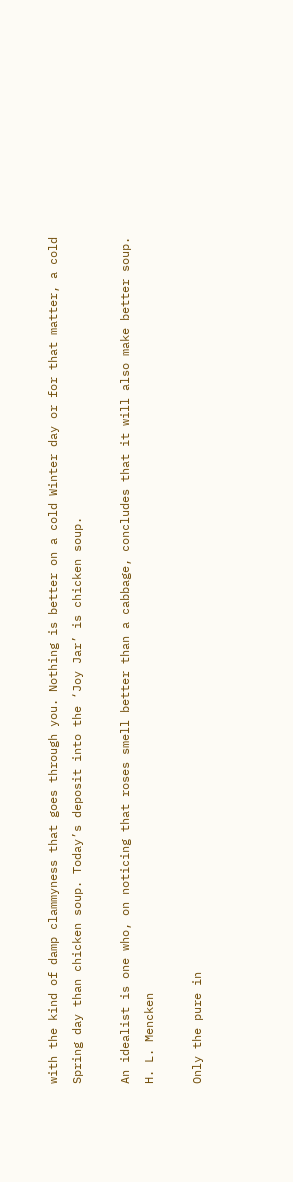with the kind of damp clammyness that goes through you. Nothing is better on a cold Winter day or for that matter, a cold Spring day than chicken soup. Today’s deposit into the ‘Joy Jar’ is chicken soup.

An idealist is one who, on noticing that roses smell better than a cabbage, concludes that it will also make better soup.
H. L. Mencken

Only the pure in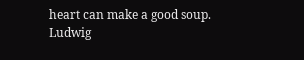heart can make a good soup.
Ludwig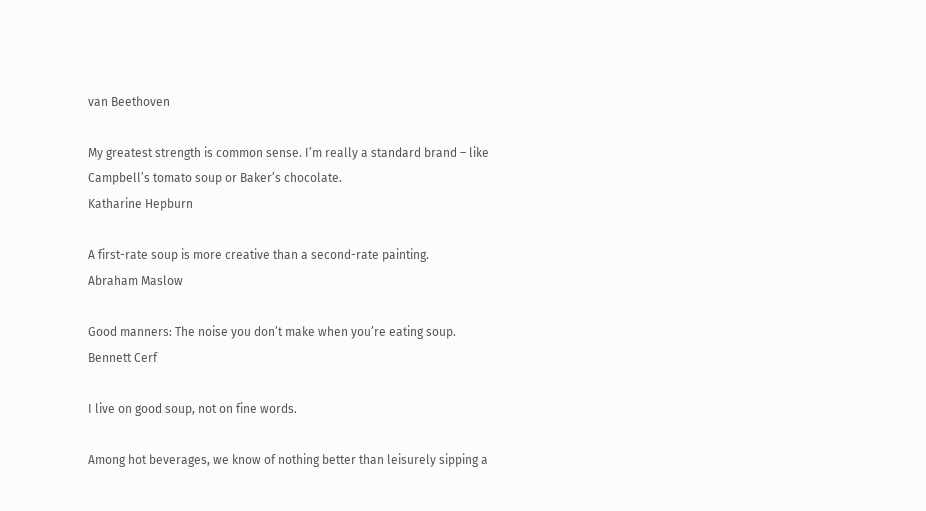van Beethoven

My greatest strength is common sense. I’m really a standard brand – like Campbell’s tomato soup or Baker’s chocolate.
Katharine Hepburn

A first-rate soup is more creative than a second-rate painting.
Abraham Maslow

Good manners: The noise you don’t make when you’re eating soup.
Bennett Cerf

I live on good soup, not on fine words.

Among hot beverages, we know of nothing better than leisurely sipping a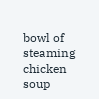bowl of steaming chicken soup